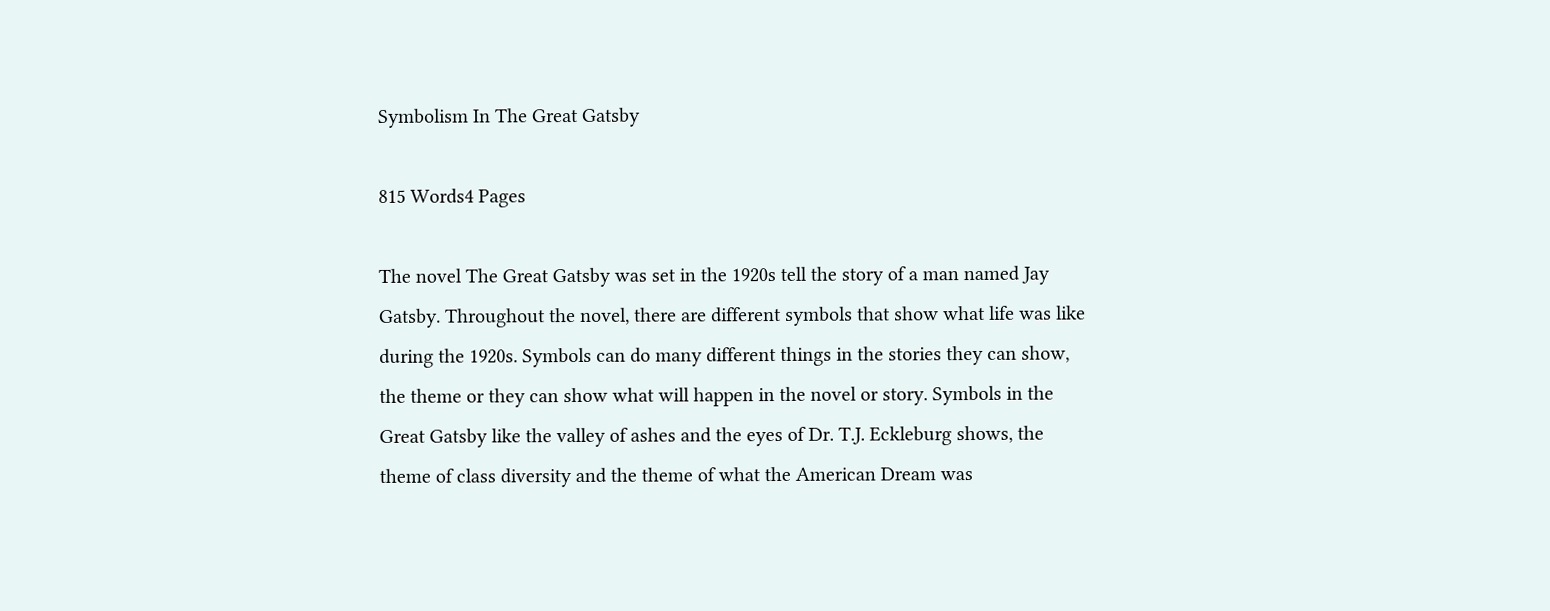Symbolism In The Great Gatsby

815 Words4 Pages

The novel The Great Gatsby was set in the 1920s tell the story of a man named Jay Gatsby. Throughout the novel, there are different symbols that show what life was like during the 1920s. Symbols can do many different things in the stories they can show, the theme or they can show what will happen in the novel or story. Symbols in the Great Gatsby like the valley of ashes and the eyes of Dr. T.J. Eckleburg shows, the theme of class diversity and the theme of what the American Dream was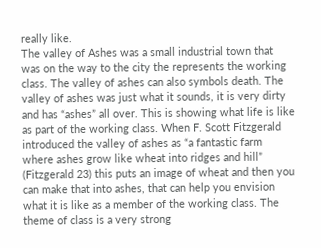really like.
The valley of Ashes was a small industrial town that was on the way to the city the represents the working class. The valley of ashes can also symbols death. The valley of ashes was just what it sounds, it is very dirty and has “ashes” all over. This is showing what life is like as part of the working class. When F. Scott Fitzgerald introduced the valley of ashes as “a fantastic farm where ashes grow like wheat into ridges and hill” (Fitzgerald 23) this puts an image of wheat and then you can make that into ashes, that can help you envision what it is like as a member of the working class. The theme of class is a very strong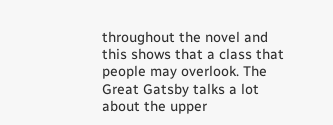throughout the novel and this shows that a class that people may overlook. The Great Gatsby talks a lot about the upper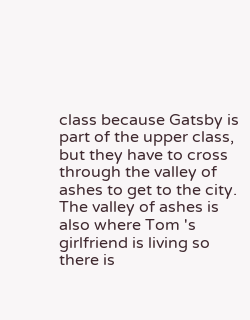class because Gatsby is part of the upper class, but they have to cross through the valley of ashes to get to the city. The valley of ashes is also where Tom 's girlfriend is living so there is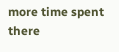more time spent there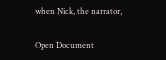when Nick, the narrator,

Open Document